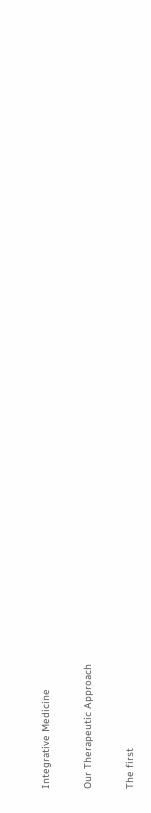Integrative Medicine

Our Therapeutic Approach

The first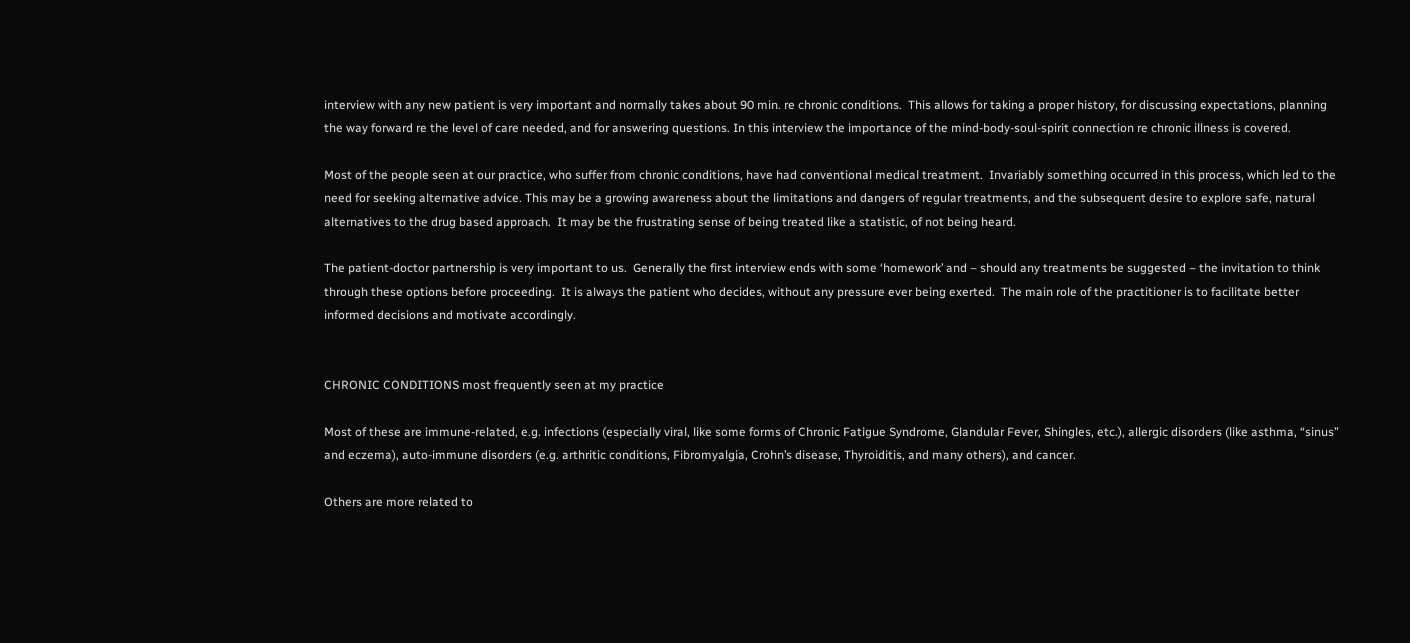interview with any new patient is very important and normally takes about 90 min. re chronic conditions.  This allows for taking a proper history, for discussing expectations, planning the way forward re the level of care needed, and for answering questions. In this interview the importance of the mind-body-soul-spirit connection re chronic illness is covered.

Most of the people seen at our practice, who suffer from chronic conditions, have had conventional medical treatment.  Invariably something occurred in this process, which led to the need for seeking alternative advice. This may be a growing awareness about the limitations and dangers of regular treatments, and the subsequent desire to explore safe, natural alternatives to the drug based approach.  It may be the frustrating sense of being treated like a statistic, of not being heard.

The patient-doctor partnership is very important to us.  Generally the first interview ends with some ‘homework’ and – should any treatments be suggested – the invitation to think through these options before proceeding.  It is always the patient who decides, without any pressure ever being exerted.  The main role of the practitioner is to facilitate better informed decisions and motivate accordingly.


CHRONIC CONDITIONS most frequently seen at my practice

Most of these are immune-related, e.g. infections (especially viral, like some forms of Chronic Fatigue Syndrome, Glandular Fever, Shingles, etc.), allergic disorders (like asthma, “sinus” and eczema), auto-immune disorders (e.g. arthritic conditions, Fibromyalgia, Crohn’s disease, Thyroiditis, and many others), and cancer.

Others are more related to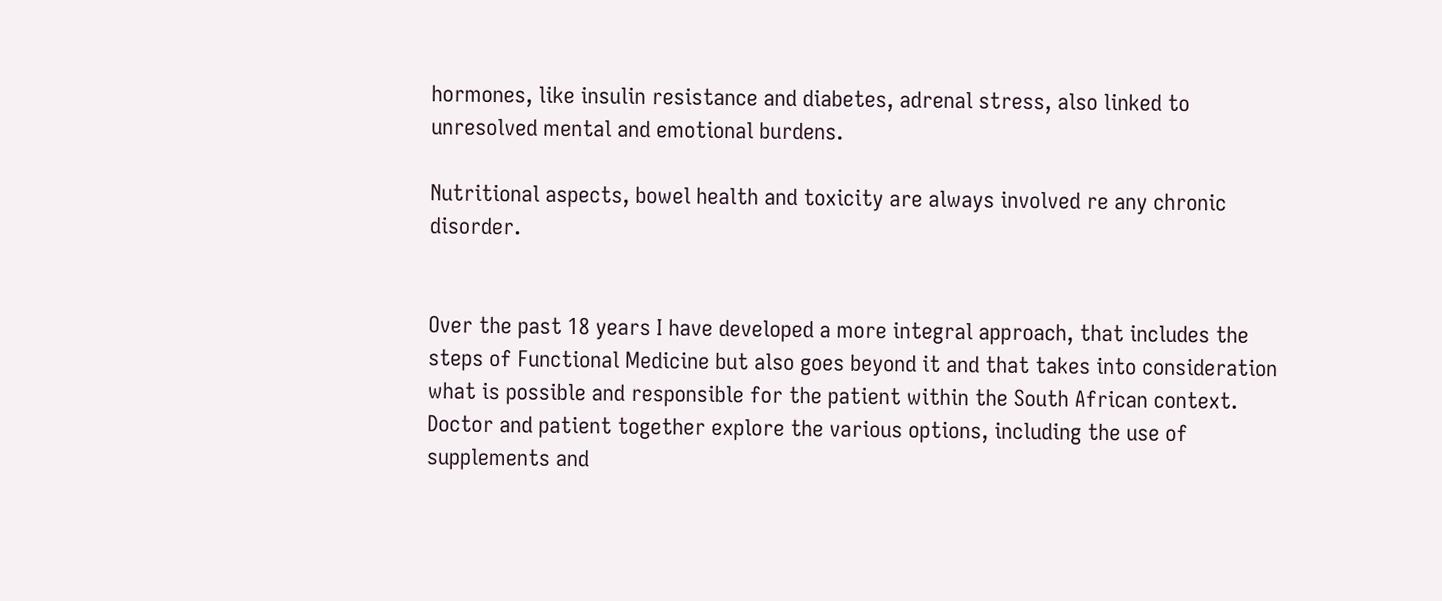hormones, like insulin resistance and diabetes, adrenal stress, also linked to unresolved mental and emotional burdens.

Nutritional aspects, bowel health and toxicity are always involved re any chronic disorder.


Over the past 18 years I have developed a more integral approach, that includes the steps of Functional Medicine but also goes beyond it and that takes into consideration what is possible and responsible for the patient within the South African context. Doctor and patient together explore the various options, including the use of supplements and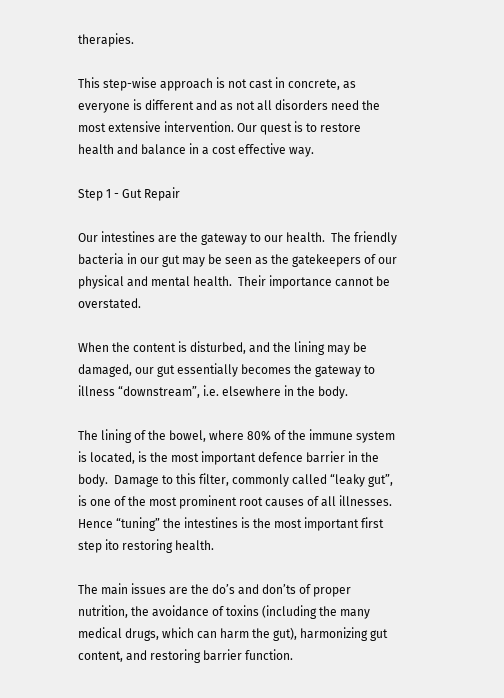therapies.

This step-wise approach is not cast in concrete, as everyone is different and as not all disorders need the most extensive intervention. Our quest is to restore health and balance in a cost effective way.

Step 1 - Gut Repair

Our intestines are the gateway to our health.  The friendly bacteria in our gut may be seen as the gatekeepers of our physical and mental health.  Their importance cannot be overstated.

When the content is disturbed, and the lining may be damaged, our gut essentially becomes the gateway to illness “downstream”, i.e. elsewhere in the body.

The lining of the bowel, where 80% of the immune system is located, is the most important defence barrier in the body.  Damage to this filter, commonly called “leaky gut”, is one of the most prominent root causes of all illnesses.  Hence “tuning” the intestines is the most important first step ito restoring health.

The main issues are the do’s and don’ts of proper nutrition, the avoidance of toxins (including the many medical drugs, which can harm the gut), harmonizing gut content, and restoring barrier function.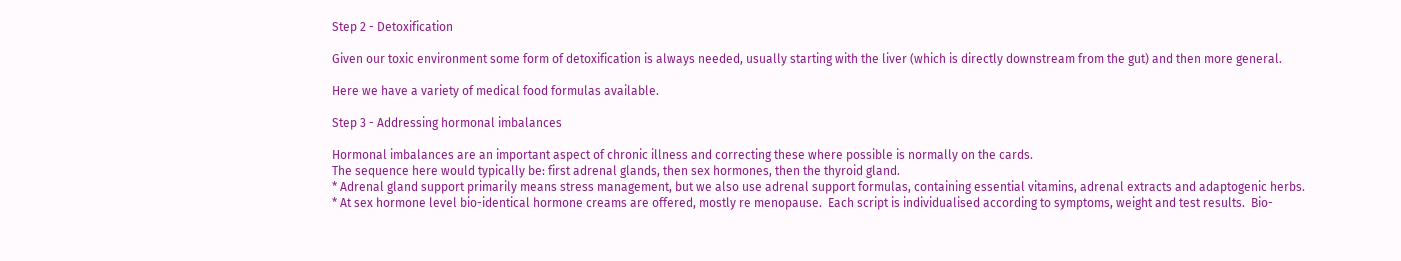Step 2 - Detoxification

Given our toxic environment some form of detoxification is always needed, usually starting with the liver (which is directly downstream from the gut) and then more general.

Here we have a variety of medical food formulas available.

Step 3 - Addressing hormonal imbalances

Hormonal imbalances are an important aspect of chronic illness and correcting these where possible is normally on the cards.
The sequence here would typically be: first adrenal glands, then sex hormones, then the thyroid gland.
* Adrenal gland support primarily means stress management, but we also use adrenal support formulas, containing essential vitamins, adrenal extracts and adaptogenic herbs.
* At sex hormone level bio-identical hormone creams are offered, mostly re menopause.  Each script is individualised according to symptoms, weight and test results.  Bio-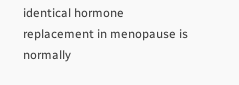identical hormone replacement in menopause is normally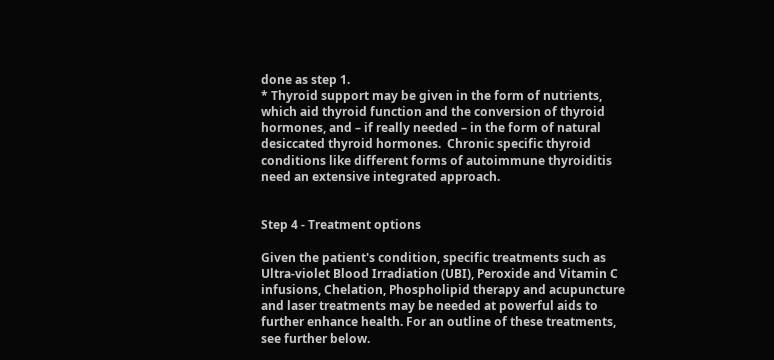done as step 1.
* Thyroid support may be given in the form of nutrients, which aid thyroid function and the conversion of thyroid hormones, and – if really needed – in the form of natural desiccated thyroid hormones.  Chronic specific thyroid conditions like different forms of autoimmune thyroiditis need an extensive integrated approach.


Step 4 - Treatment options

Given the patient's condition, specific treatments such as Ultra-violet Blood Irradiation (UBI), Peroxide and Vitamin C infusions, Chelation, Phospholipid therapy and acupuncture and laser treatments may be needed at powerful aids to further enhance health. For an outline of these treatments, see further below.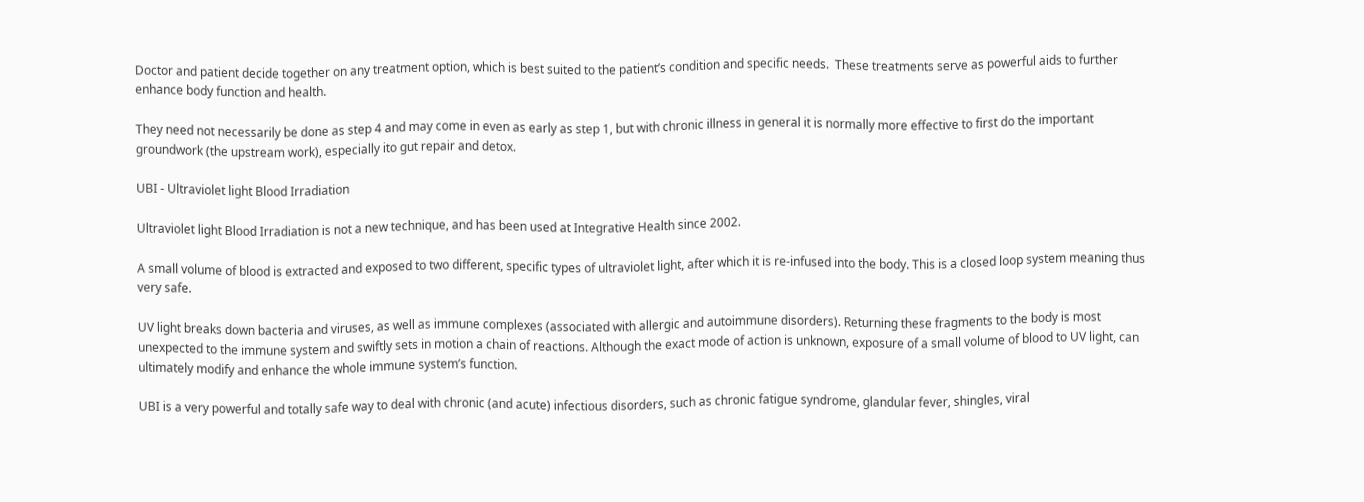Doctor and patient decide together on any treatment option, which is best suited to the patient’s condition and specific needs.  These treatments serve as powerful aids to further enhance body function and health.

They need not necessarily be done as step 4 and may come in even as early as step 1, but with chronic illness in general it is normally more effective to first do the important groundwork (the upstream work), especially ito gut repair and detox.

UBI - Ultraviolet light Blood Irradiation

Ultraviolet light Blood Irradiation is not a new technique, and has been used at Integrative Health since 2002.

A small volume of blood is extracted and exposed to two different, specific types of ultraviolet light, after which it is re-infused into the body. This is a closed loop system meaning thus very safe.

UV light breaks down bacteria and viruses, as well as immune complexes (associated with allergic and autoimmune disorders). Returning these fragments to the body is most unexpected to the immune system and swiftly sets in motion a chain of reactions. Although the exact mode of action is unknown, exposure of a small volume of blood to UV light, can ultimately modify and enhance the whole immune system’s function.

UBI is a very powerful and totally safe way to deal with chronic (and acute) infectious disorders, such as chronic fatigue syndrome, glandular fever, shingles, viral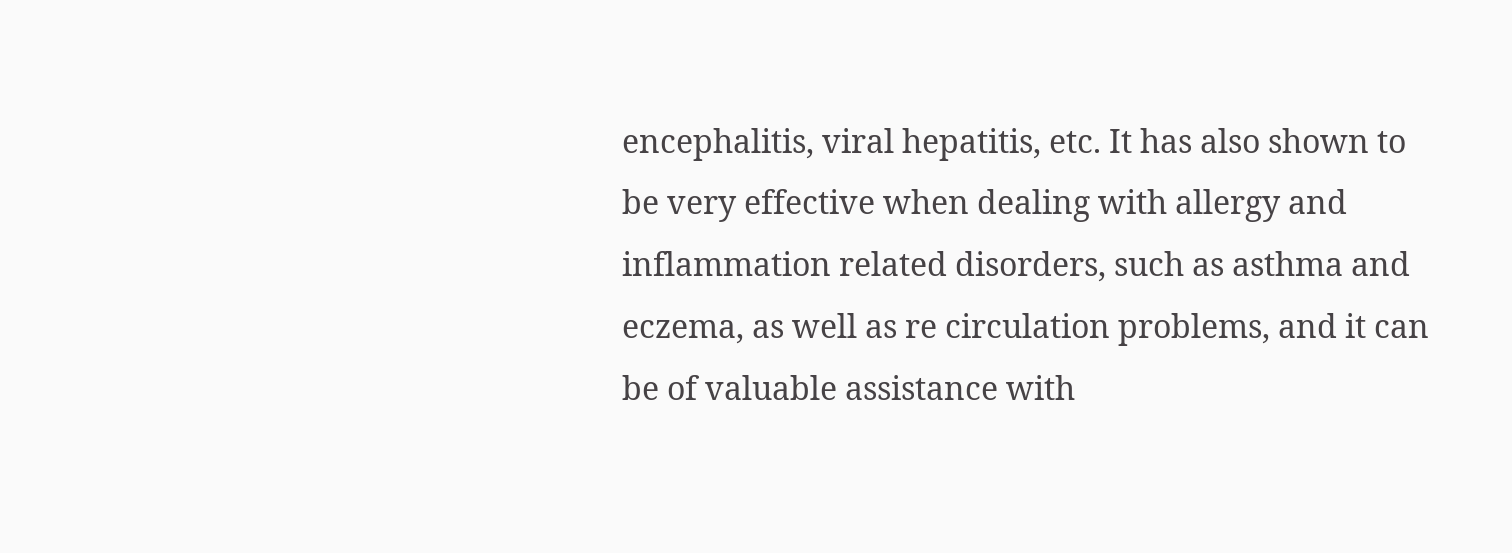encephalitis, viral hepatitis, etc. It has also shown to be very effective when dealing with allergy and inflammation related disorders, such as asthma and eczema, as well as re circulation problems, and it can be of valuable assistance with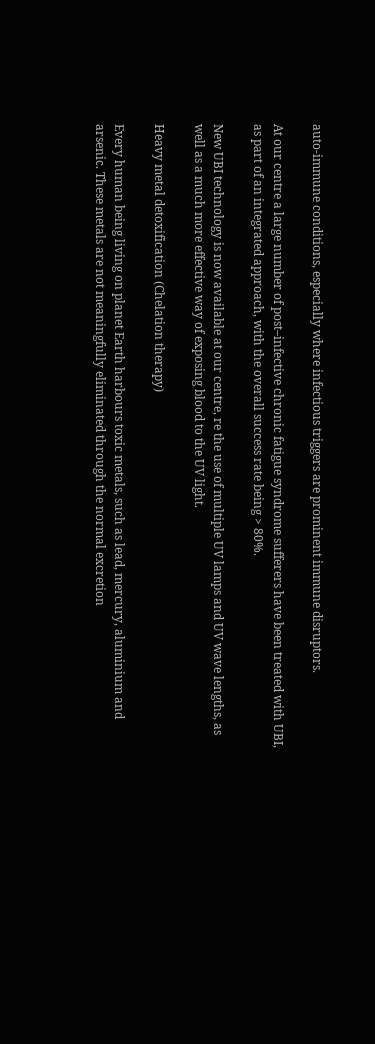auto-immune conditions, especially where infectious triggers are prominent immune disruptors.

At our centre a large number of post–infective chronic fatigue syndrome sufferers have been treated with UBI, as part of an integrated approach, with the overall success rate being > 80%.

New UBI technology is now available at our centre, re the use of multiple UV lamps and UV wave lengths, as well as a much more effective way of exposing blood to the UV light.

Heavy metal detoxification (Chelation therapy)

Every human being living on planet Earth harbours toxic metals, such as lead, mercury, aluminium and arsenic. These metals are not meaningfully eliminated through the normal excretion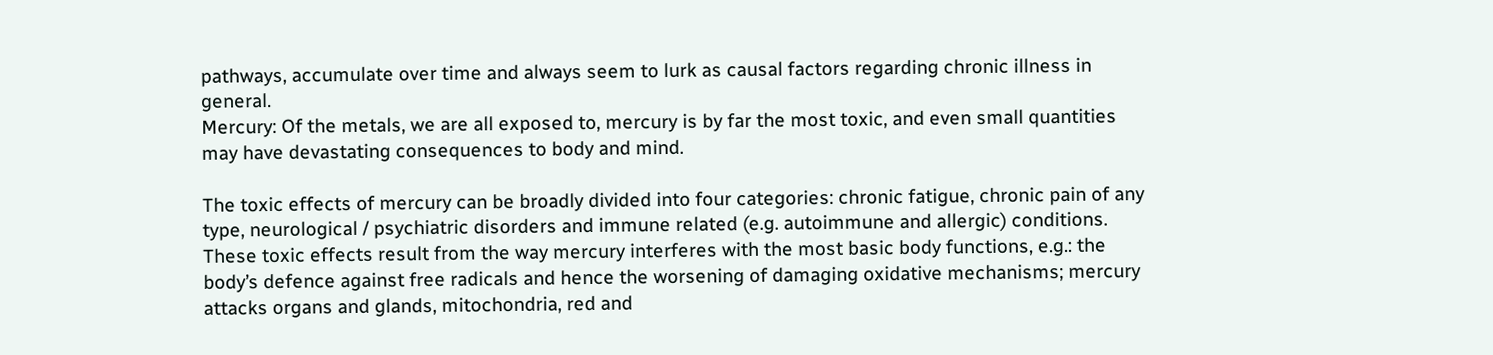pathways, accumulate over time and always seem to lurk as causal factors regarding chronic illness in general.
Mercury: Of the metals, we are all exposed to, mercury is by far the most toxic, and even small quantities may have devastating consequences to body and mind.

The toxic effects of mercury can be broadly divided into four categories: chronic fatigue, chronic pain of any type, neurological / psychiatric disorders and immune related (e.g. autoimmune and allergic) conditions. These toxic effects result from the way mercury interferes with the most basic body functions, e.g.: the body’s defence against free radicals and hence the worsening of damaging oxidative mechanisms; mercury attacks organs and glands, mitochondria, red and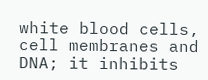white blood cells, cell membranes and DNA; it inhibits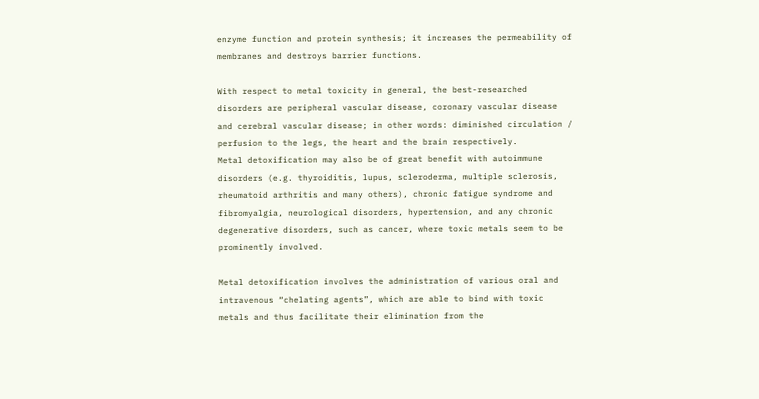enzyme function and protein synthesis; it increases the permeability of membranes and destroys barrier functions.

With respect to metal toxicity in general, the best-researched disorders are peripheral vascular disease, coronary vascular disease and cerebral vascular disease; in other words: diminished circulation / perfusion to the legs, the heart and the brain respectively.
Metal detoxification may also be of great benefit with autoimmune disorders (e.g. thyroiditis, lupus, scleroderma, multiple sclerosis, rheumatoid arthritis and many others), chronic fatigue syndrome and fibromyalgia, neurological disorders, hypertension, and any chronic degenerative disorders, such as cancer, where toxic metals seem to be prominently involved.

Metal detoxification involves the administration of various oral and intravenous “chelating agents”, which are able to bind with toxic metals and thus facilitate their elimination from the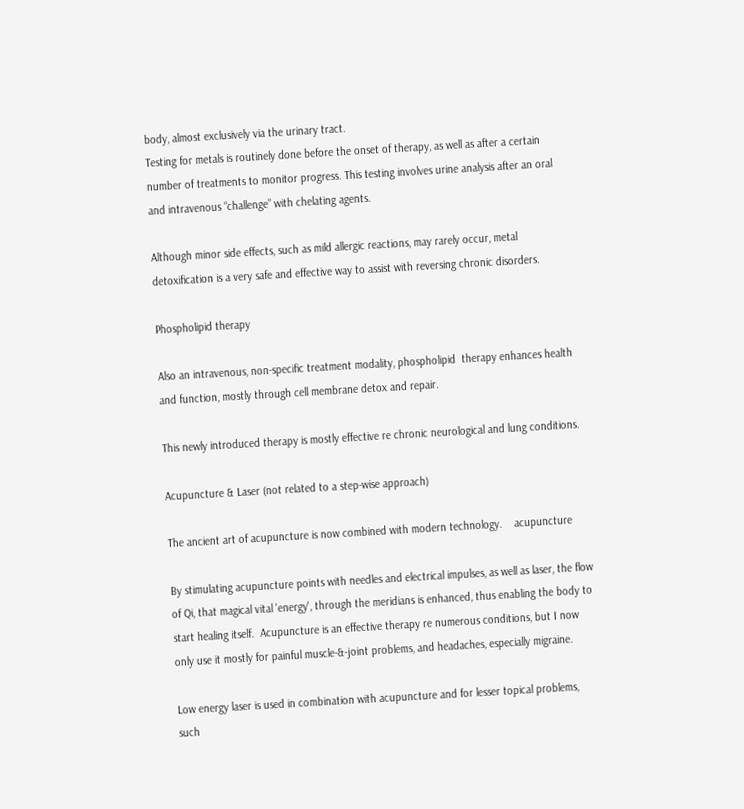body, almost exclusively via the urinary tract.
Testing for metals is routinely done before the onset of therapy, as well as after a certain number of treatments to monitor progress. This testing involves urine analysis after an oral and intravenous “challenge” with chelating agents.

Although minor side effects, such as mild allergic reactions, may rarely occur, metal detoxification is a very safe and effective way to assist with reversing chronic disorders.

Phospholipid therapy

Also an intravenous, non-specific treatment modality, phospholipid  therapy enhances health and function, mostly through cell membrane detox and repair.

This newly introduced therapy is mostly effective re chronic neurological and lung conditions.

Acupuncture & Laser (not related to a step-wise approach)

The ancient art of acupuncture is now combined with modern technology.    acupuncture

By stimulating acupuncture points with needles and electrical impulses, as well as laser, the flow of Qi, that magical vital 'energy', through the meridians is enhanced, thus enabling the body to start healing itself.  Acupuncture is an effective therapy re numerous conditions, but I now only use it mostly for painful muscle-&-joint problems, and headaches, especially migraine.

Low energy laser is used in combination with acupuncture and for lesser topical problems, such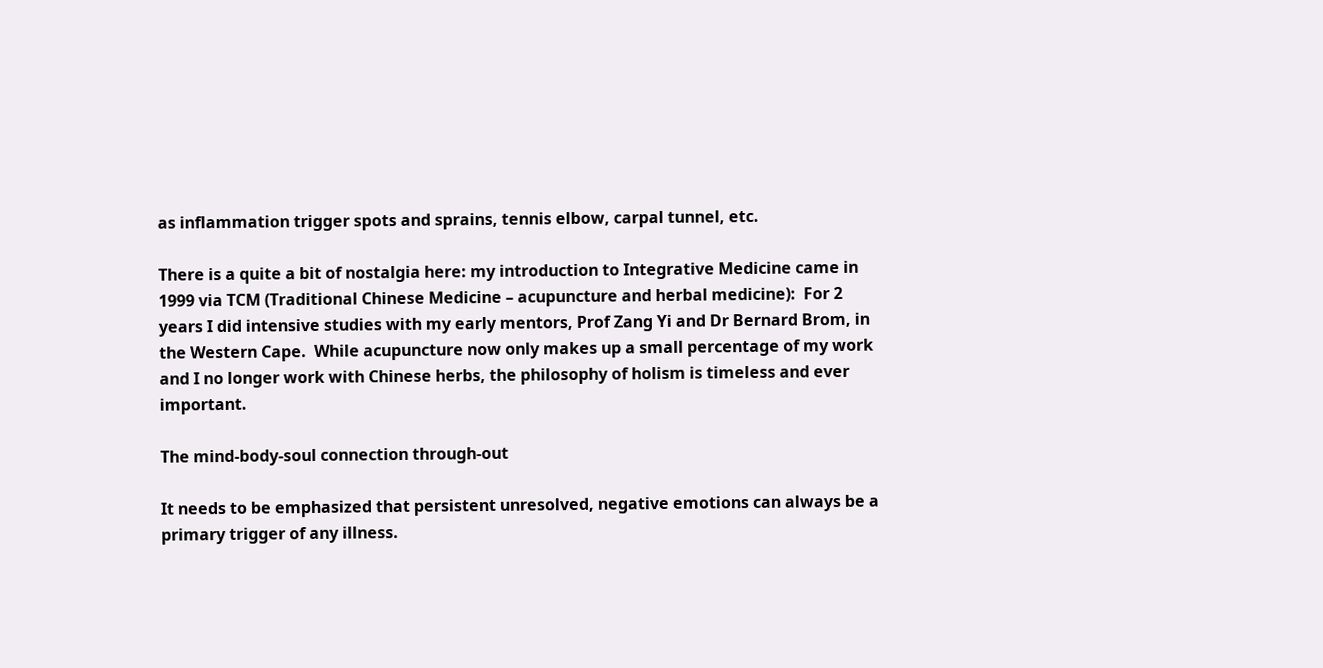as inflammation trigger spots and sprains, tennis elbow, carpal tunnel, etc.

There is a quite a bit of nostalgia here: my introduction to Integrative Medicine came in 1999 via TCM (Traditional Chinese Medicine – acupuncture and herbal medicine):  For 2 years I did intensive studies with my early mentors, Prof Zang Yi and Dr Bernard Brom, in the Western Cape.  While acupuncture now only makes up a small percentage of my work and I no longer work with Chinese herbs, the philosophy of holism is timeless and ever important.

The mind-body-soul connection through-out

It needs to be emphasized that persistent unresolved, negative emotions can always be a primary trigger of any illness.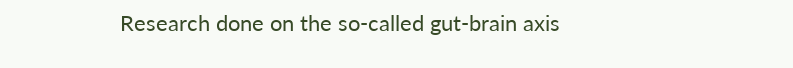Research done on the so-called gut-brain axis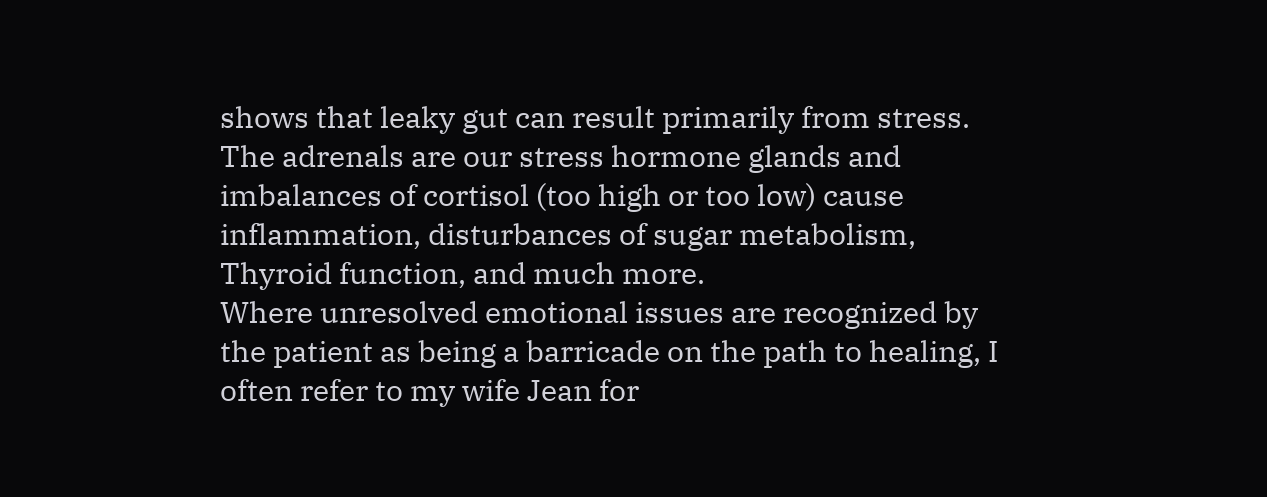shows that leaky gut can result primarily from stress.
The adrenals are our stress hormone glands and imbalances of cortisol (too high or too low) cause inflammation, disturbances of sugar metabolism, Thyroid function, and much more.
Where unresolved emotional issues are recognized by the patient as being a barricade on the path to healing, I often refer to my wife Jean for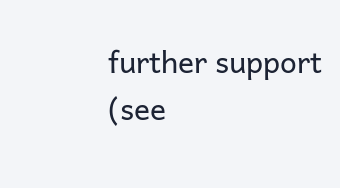further support (see